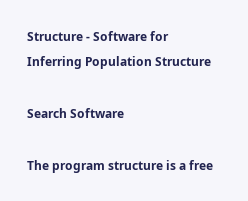Structure - Software for Inferring Population Structure

Search Software

The program structure is a free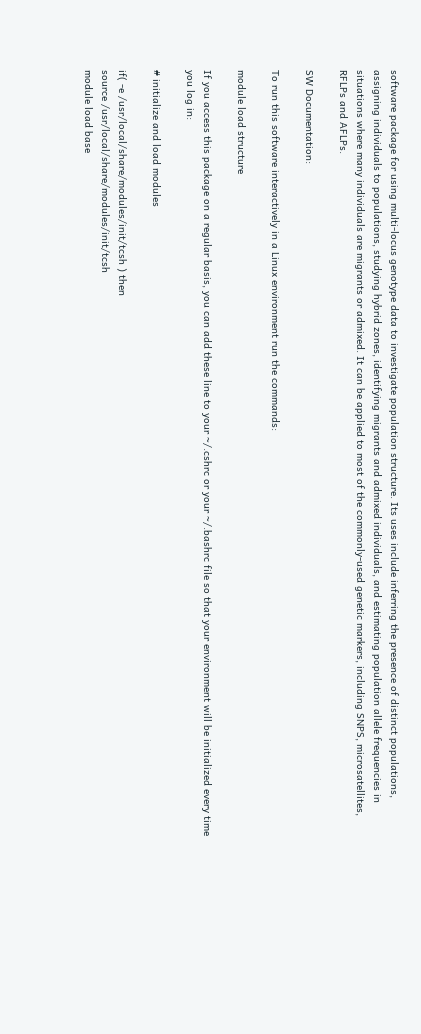software package for using multi-locus genotype data to investigate population structure. Its uses include inferring the presence of distinct populations, assigning individuals to populations, studying hybrid zones, identifying migrants and admixed individuals, and estimating population allele frequencies in situations where many individuals are migrants or admixed. It can be applied to most of the commonly-used genetic markers, including SNPS, microsatellites, RFLPs and AFLPs.

SW Documentation:

To run this software interactively in a Linux environment run the commands:

module load structure

If you access this package on a regular basis, you can add these line to your ~/.cshrc or your ~/.bashrc file so that your environment will be initialized every time you log in:

# initialize and load modules

if( -e /usr/local/share/modules/init/tcsh ) then
source /usr/local/share/modules/init/tcsh
module load base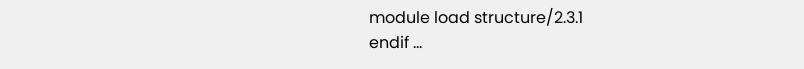module load structure/2.3.1
endif ...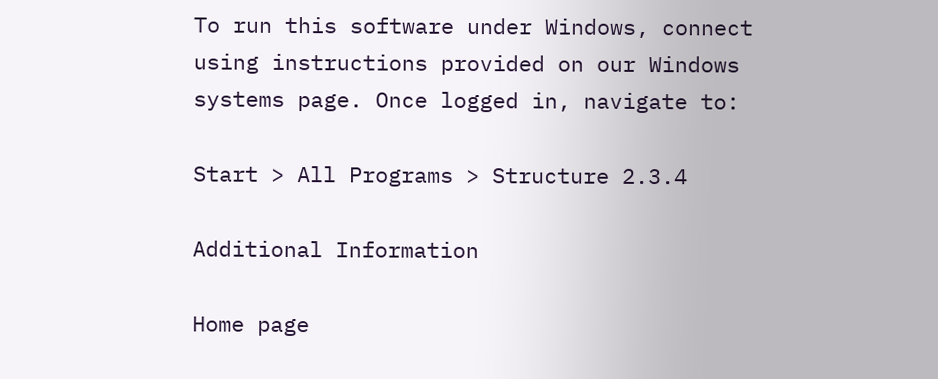To run this software under Windows, connect using instructions provided on our Windows systems page. Once logged in, navigate to:

Start > All Programs > Structure 2.3.4

Additional Information

Home page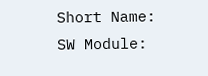Short Name:
SW Module: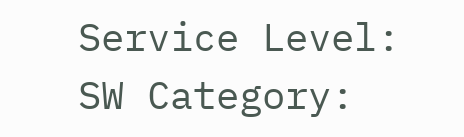Service Level:
SW Category: